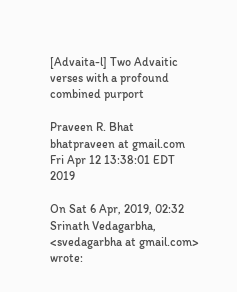[Advaita-l] Two Advaitic verses with a profound combined purport

Praveen R. Bhat bhatpraveen at gmail.com
Fri Apr 12 13:38:01 EDT 2019

On Sat 6 Apr, 2019, 02:32 Srinath Vedagarbha, <svedagarbha at gmail.com> wrote: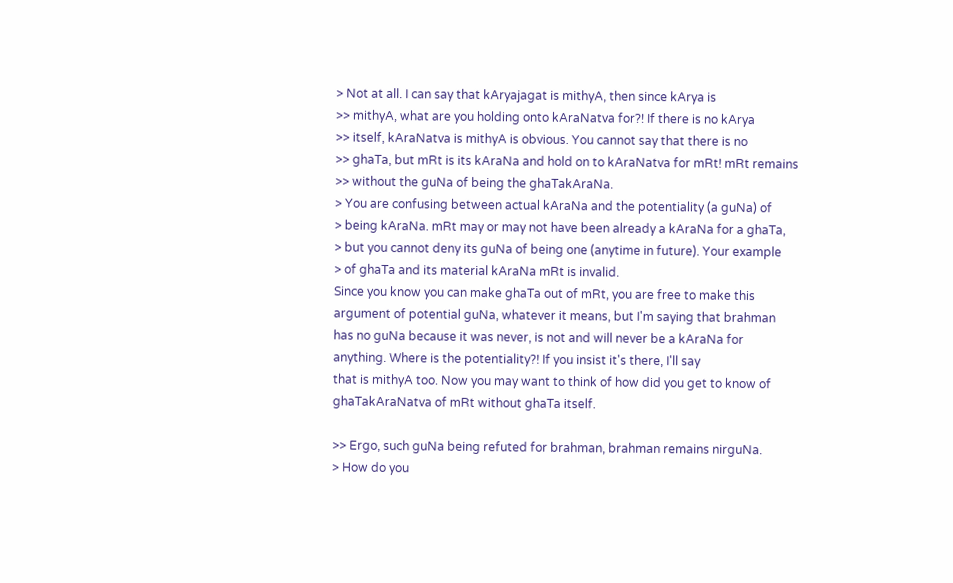> Not at all. I can say that kAryajagat is mithyA, then since kArya is
>> mithyA, what are you holding onto kAraNatva for?! If there is no kArya
>> itself, kAraNatva is mithyA is obvious. You cannot say that there is no
>> ghaTa, but mRt is its kAraNa and hold on to kAraNatva for mRt! mRt remains
>> without the guNa of being the ghaTakAraNa.
> You are confusing between actual kAraNa and the potentiality (a guNa) of
> being kAraNa. mRt may or may not have been already a kAraNa for a ghaTa,
> but you cannot deny its guNa of being one (anytime in future). Your example
> of ghaTa and its material kAraNa mRt is invalid.
Since you know you can make ghaTa out of mRt, you are free to make this
argument of potential guNa, whatever it means, but I'm saying that brahman
has no guNa because it was never, is not and will never be a kAraNa for
anything. Where is the potentiality?! If you insist it's there, I'll say
that is mithyA too. Now you may want to think of how did you get to know of
ghaTakAraNatva of mRt without ghaTa itself.

>> Ergo, such guNa being refuted for brahman, brahman remains nirguNa.
> How do you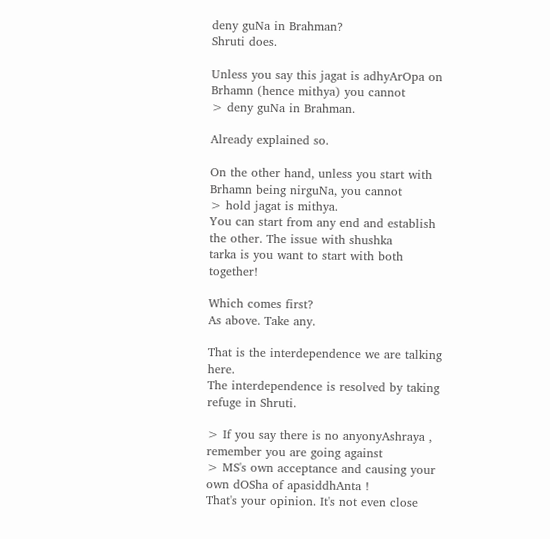deny guNa in Brahman?
Shruti does.

Unless you say this jagat is adhyArOpa on Brhamn (hence mithya) you cannot
> deny guNa in Brahman.

Already explained so.

On the other hand, unless you start with Brhamn being nirguNa, you cannot
> hold jagat is mithya.
You can start from any end and establish the other. The issue with shushka
tarka is you want to start with both together!

Which comes first?
As above. Take any.

That is the interdependence we are talking here.
The interdependence is resolved by taking refuge in Shruti.

> If you say there is no anyonyAshraya , remember you are going against
> MS's own acceptance and causing your own dOSha of apasiddhAnta !
That's your opinion. It's not even close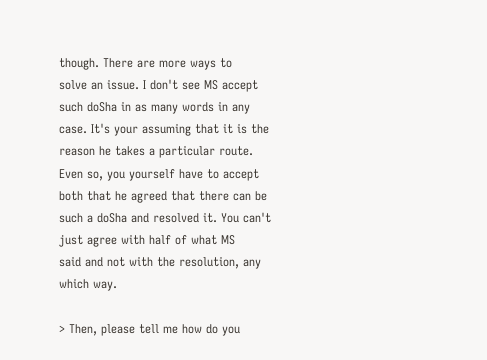though. There are more ways to
solve an issue. I don't see MS accept such doSha in as many words in any
case. It's your assuming that it is the reason he takes a particular route.
Even so, you yourself have to accept  both that he agreed that there can be
such a doSha and resolved it. You can't just agree with half of what MS
said and not with the resolution, any which way.

> Then, please tell me how do you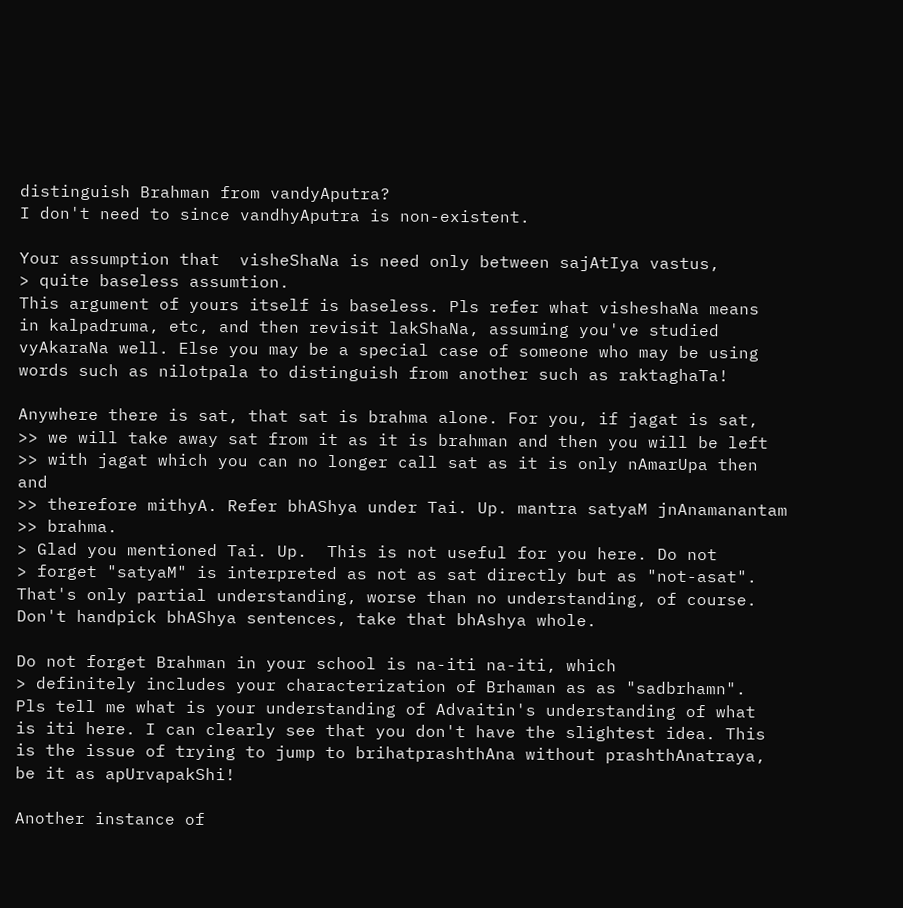distinguish Brahman from vandyAputra?
I don't need to since vandhyAputra is non-existent.

Your assumption that  visheShaNa is need only between sajAtIya vastus,
> quite baseless assumtion.
This argument of yours itself is baseless. Pls refer what visheshaNa means
in kalpadruma, etc, and then revisit lakShaNa, assuming you've studied
vyAkaraNa well. Else you may be a special case of someone who may be using
words such as nilotpala to distinguish from another such as raktaghaTa!

Anywhere there is sat, that sat is brahma alone. For you, if jagat is sat,
>> we will take away sat from it as it is brahman and then you will be left
>> with jagat which you can no longer call sat as it is only nAmarUpa then and
>> therefore mithyA. Refer bhAShya under Tai. Up. mantra satyaM jnAnamanantam
>> brahma.
> Glad you mentioned Tai. Up.  This is not useful for you here. Do not
> forget "satyaM" is interpreted as not as sat directly but as "not-asat".
That's only partial understanding, worse than no understanding, of course.
Don't handpick bhAShya sentences, take that bhAshya whole.

Do not forget Brahman in your school is na-iti na-iti, which
> definitely includes your characterization of Brhaman as as "sadbrhamn".
Pls tell me what is your understanding of Advaitin's understanding of what
is iti here. I can clearly see that you don't have the slightest idea. This
is the issue of trying to jump to brihatprashthAna without prashthAnatraya,
be it as apUrvapakShi!

Another instance of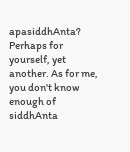apasiddhAnta?
Perhaps for yourself, yet another. As for me, you don't know enough of
siddhAnta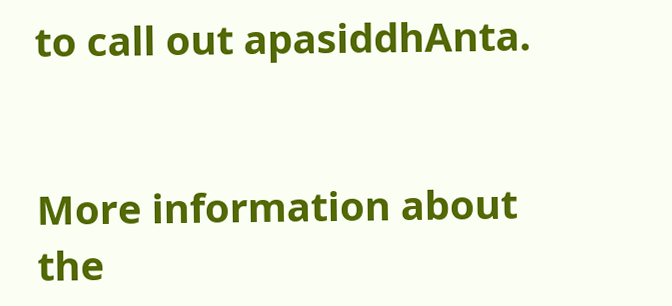to call out apasiddhAnta.


More information about the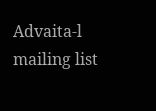Advaita-l mailing list